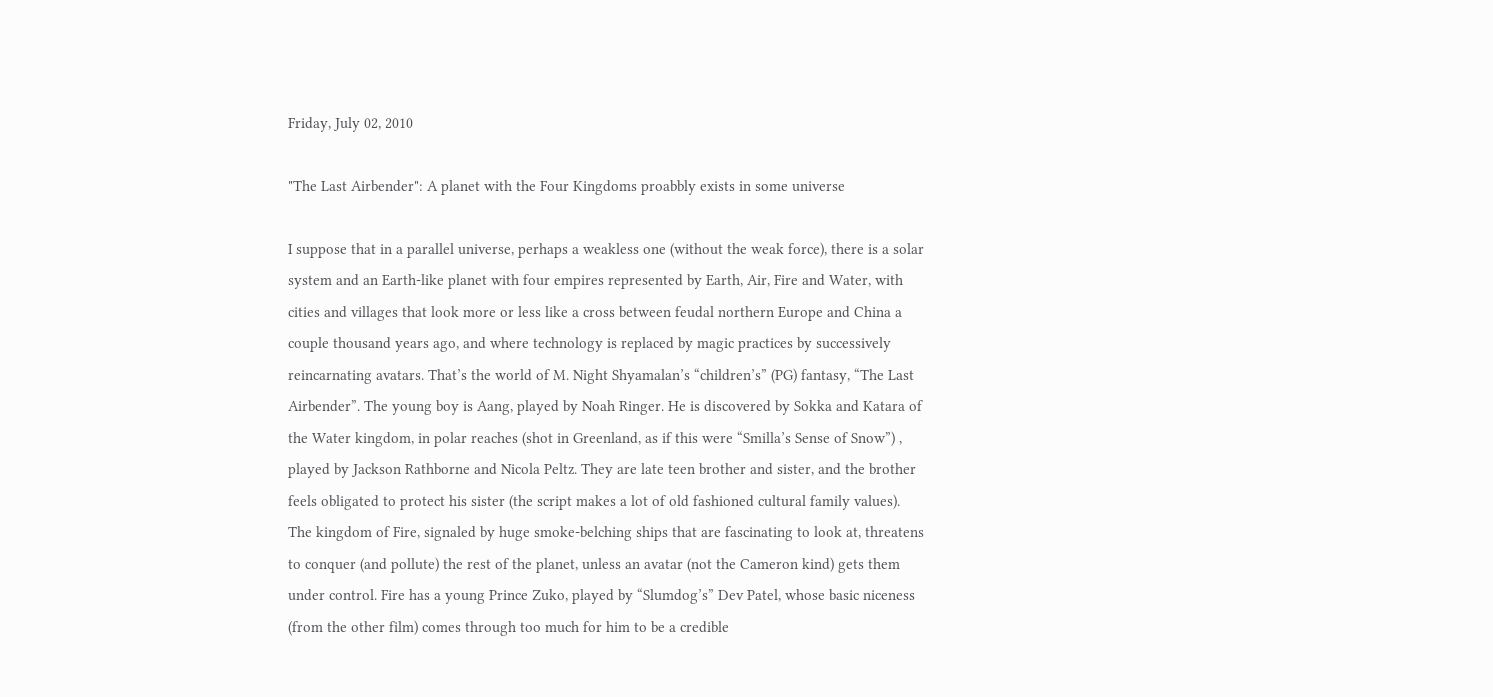Friday, July 02, 2010

"The Last Airbender": A planet with the Four Kingdoms proabbly exists in some universe

I suppose that in a parallel universe, perhaps a weakless one (without the weak force), there is a solar system and an Earth-like planet with four empires represented by Earth, Air, Fire and Water, with cities and villages that look more or less like a cross between feudal northern Europe and China a couple thousand years ago, and where technology is replaced by magic practices by successively reincarnating avatars. That’s the world of M. Night Shyamalan’s “children’s” (PG) fantasy, “The Last Airbender”. The young boy is Aang, played by Noah Ringer. He is discovered by Sokka and Katara of the Water kingdom, in polar reaches (shot in Greenland, as if this were “Smilla’s Sense of Snow”) , played by Jackson Rathborne and Nicola Peltz. They are late teen brother and sister, and the brother feels obligated to protect his sister (the script makes a lot of old fashioned cultural family values). The kingdom of Fire, signaled by huge smoke-belching ships that are fascinating to look at, threatens to conquer (and pollute) the rest of the planet, unless an avatar (not the Cameron kind) gets them under control. Fire has a young Prince Zuko, played by “Slumdog’s” Dev Patel, whose basic niceness (from the other film) comes through too much for him to be a credible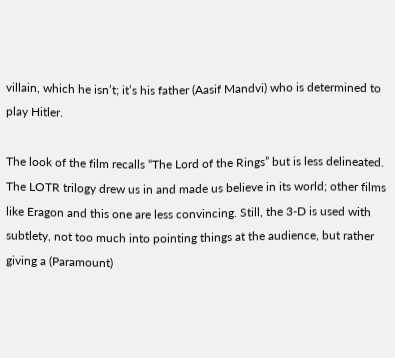villain, which he isn’t; it’s his father (Aasif Mandvi) who is determined to play Hitler.

The look of the film recalls “The Lord of the Rings” but is less delineated. The LOTR trilogy drew us in and made us believe in its world; other films like Eragon and this one are less convincing. Still, the 3-D is used with subtlety, not too much into pointing things at the audience, but rather giving a (Paramount)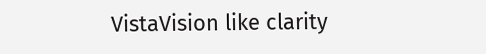VistaVision like clarity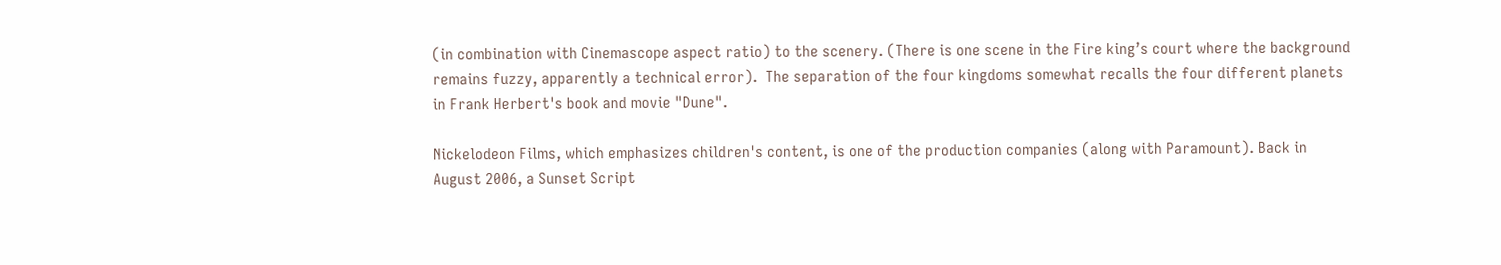(in combination with Cinemascope aspect ratio) to the scenery. (There is one scene in the Fire king’s court where the background remains fuzzy, apparently a technical error).  The separation of the four kingdoms somewhat recalls the four different planets in Frank Herbert's book and movie "Dune".

Nickelodeon Films, which emphasizes children's content, is one of the production companies (along with Paramount). Back in August 2006, a Sunset Script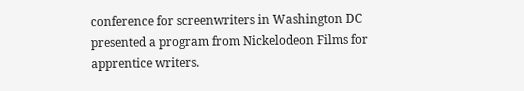conference for screenwriters in Washington DC presented a program from Nickelodeon Films for apprentice writers.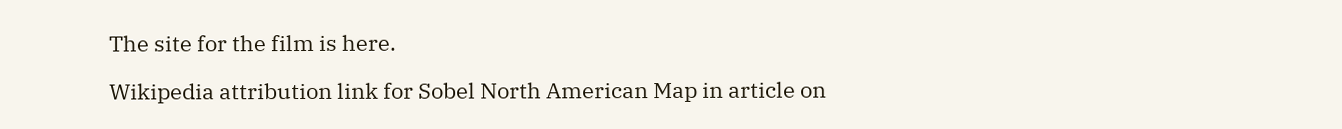The site for the film is here.

Wikipedia attribution link for Sobel North American Map in article on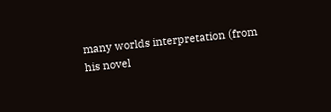many worlds interpretation (from his novel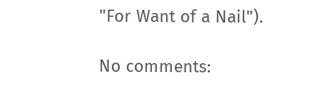"For Want of a Nail").

No comments: